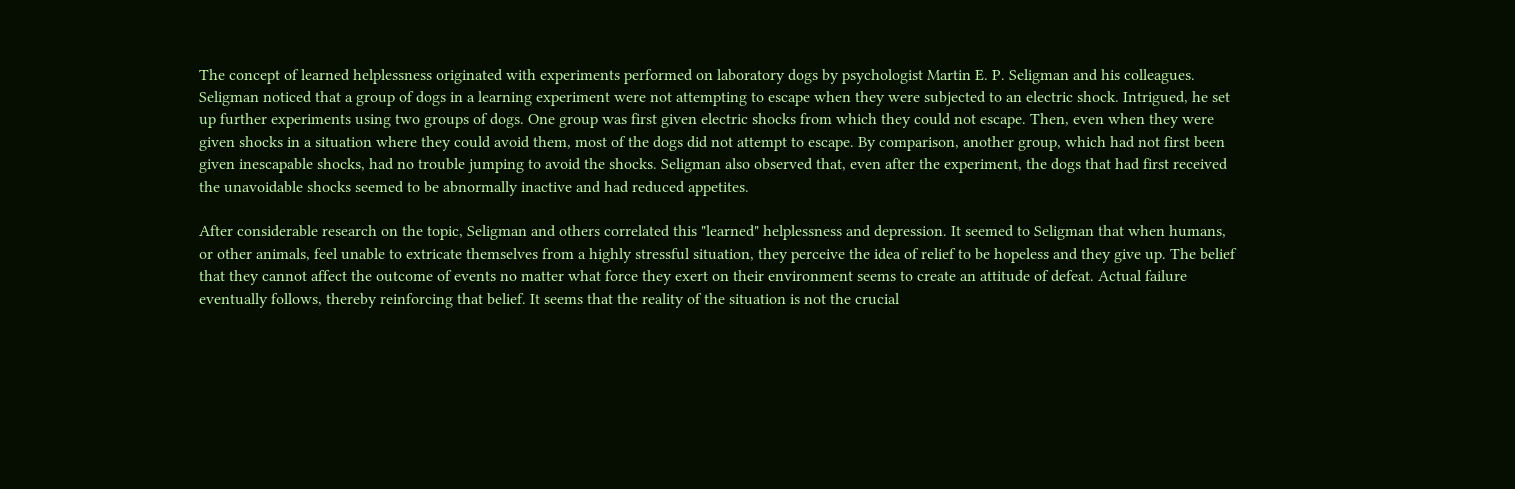The concept of learned helplessness originated with experiments performed on laboratory dogs by psychologist Martin E. P. Seligman and his colleagues. Seligman noticed that a group of dogs in a learning experiment were not attempting to escape when they were subjected to an electric shock. Intrigued, he set up further experiments using two groups of dogs. One group was first given electric shocks from which they could not escape. Then, even when they were given shocks in a situation where they could avoid them, most of the dogs did not attempt to escape. By comparison, another group, which had not first been given inescapable shocks, had no trouble jumping to avoid the shocks. Seligman also observed that, even after the experiment, the dogs that had first received the unavoidable shocks seemed to be abnormally inactive and had reduced appetites.

After considerable research on the topic, Seligman and others correlated this "learned" helplessness and depression. It seemed to Seligman that when humans, or other animals, feel unable to extricate themselves from a highly stressful situation, they perceive the idea of relief to be hopeless and they give up. The belief that they cannot affect the outcome of events no matter what force they exert on their environment seems to create an attitude of defeat. Actual failure eventually follows, thereby reinforcing that belief. It seems that the reality of the situation is not the crucial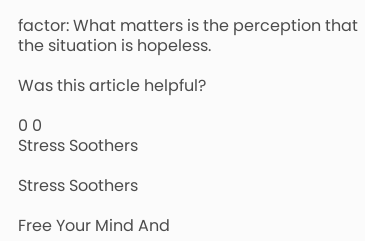factor: What matters is the perception that the situation is hopeless.

Was this article helpful?

0 0
Stress Soothers

Stress Soothers

Free Your Mind And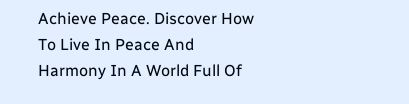Achieve Peace. Discover How To Live In Peace And Harmony In A World Full Of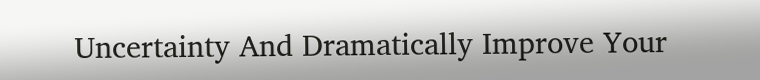Uncertainty And Dramatically Improve Your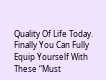Quality Of Life Today. Finally You Can Fully Equip Yourself With These “Must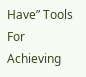Have” Tools For Achieving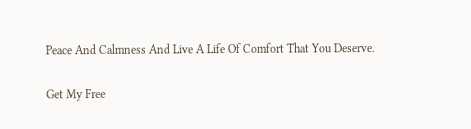Peace And Calmness And Live A Life Of Comfort That You Deserve.

Get My Free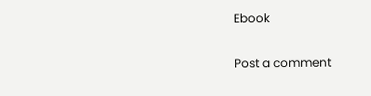Ebook

Post a comment